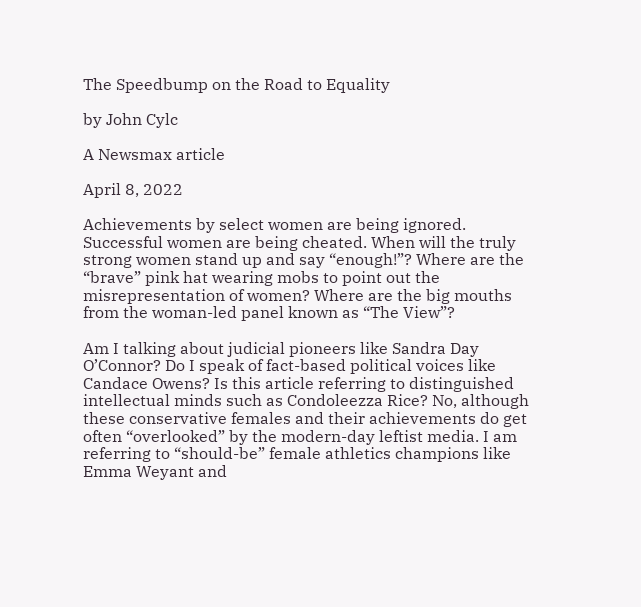The Speedbump on the Road to Equality

by John Cylc

A Newsmax article

April 8, 2022

Achievements by select women are being ignored. Successful women are being cheated. When will the truly strong women stand up and say “enough!”? Where are the “brave” pink hat wearing mobs to point out the misrepresentation of women? Where are the big mouths from the woman-led panel known as “The View”?

Am I talking about judicial pioneers like Sandra Day O’Connor? Do I speak of fact-based political voices like Candace Owens? Is this article referring to distinguished intellectual minds such as Condoleezza Rice? No, although these conservative females and their achievements do get often “overlooked” by the modern-day leftist media. I am referring to “should-be” female athletics champions like Emma Weyant and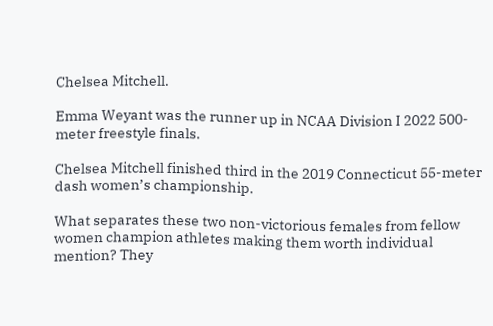Chelsea Mitchell.

Emma Weyant was the runner up in NCAA Division I 2022 500-meter freestyle finals.

Chelsea Mitchell finished third in the 2019 Connecticut 55-meter dash women’s championship.

What separates these two non-victorious females from fellow women champion athletes making them worth individual mention? They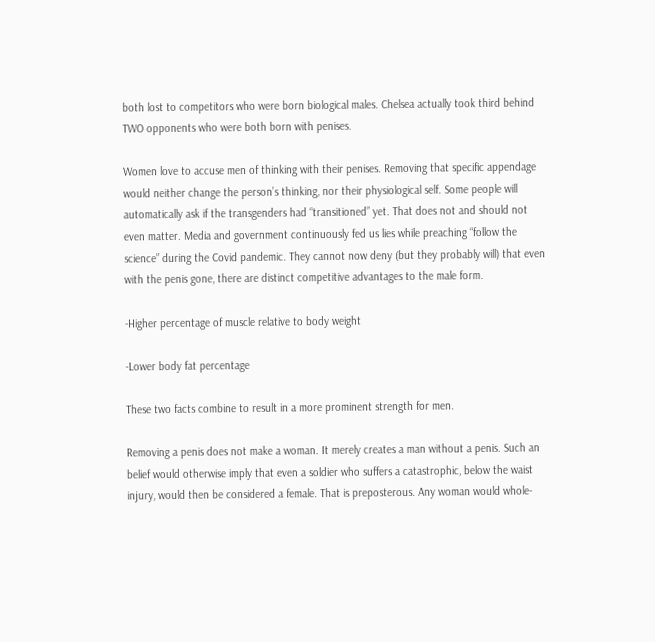both lost to competitors who were born biological males. Chelsea actually took third behind TWO opponents who were both born with penises.

Women love to accuse men of thinking with their penises. Removing that specific appendage would neither change the person’s thinking, nor their physiological self. Some people will automatically ask if the transgenders had “transitioned” yet. That does not and should not even matter. Media and government continuously fed us lies while preaching “follow the science” during the Covid pandemic. They cannot now deny (but they probably will) that even with the penis gone, there are distinct competitive advantages to the male form.

-Higher percentage of muscle relative to body weight

-Lower body fat percentage

These two facts combine to result in a more prominent strength for men.

Removing a penis does not make a woman. It merely creates a man without a penis. Such an belief would otherwise imply that even a soldier who suffers a catastrophic, below the waist injury, would then be considered a female. That is preposterous. Any woman would whole-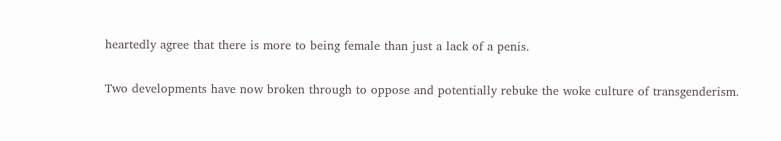heartedly agree that there is more to being female than just a lack of a penis.

Two developments have now broken through to oppose and potentially rebuke the woke culture of transgenderism.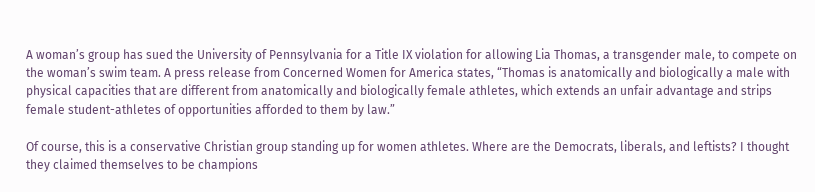A woman’s group has sued the University of Pennsylvania for a Title IX violation for allowing Lia Thomas, a transgender male, to compete on the woman’s swim team. A press release from Concerned Women for America states, “Thomas is anatomically and biologically a male with physical capacities that are different from anatomically and biologically female athletes, which extends an unfair advantage and strips female student-athletes of opportunities afforded to them by law.”

Of course, this is a conservative Christian group standing up for women athletes. Where are the Democrats, liberals, and leftists? I thought they claimed themselves to be champions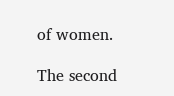of women.

The second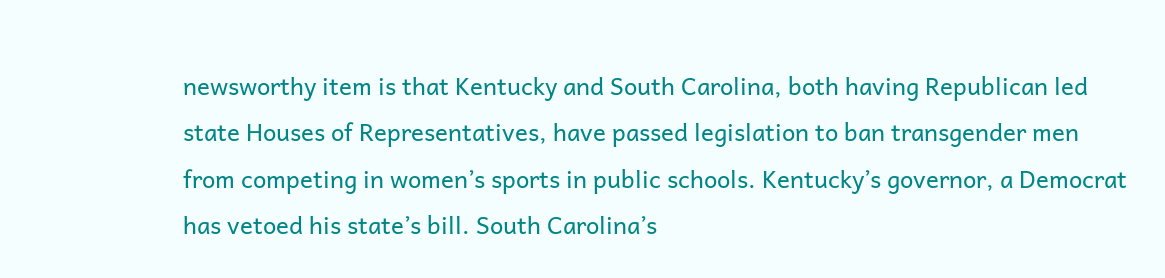newsworthy item is that Kentucky and South Carolina, both having Republican led state Houses of Representatives, have passed legislation to ban transgender men from competing in women’s sports in public schools. Kentucky’s governor, a Democrat has vetoed his state’s bill. South Carolina’s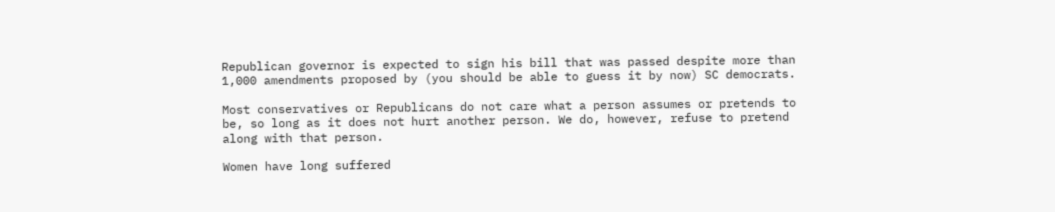Republican governor is expected to sign his bill that was passed despite more than 1,000 amendments proposed by (you should be able to guess it by now) SC democrats.

Most conservatives or Republicans do not care what a person assumes or pretends to be, so long as it does not hurt another person. We do, however, refuse to pretend along with that person.

Women have long suffered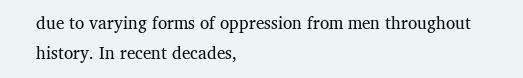due to varying forms of oppression from men throughout history. In recent decades,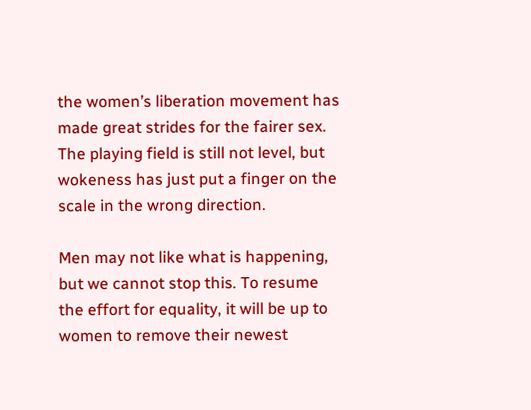the women’s liberation movement has made great strides for the fairer sex. The playing field is still not level, but wokeness has just put a finger on the scale in the wrong direction.

Men may not like what is happening, but we cannot stop this. To resume the effort for equality, it will be up to women to remove their newest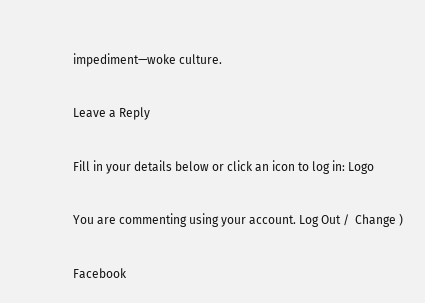impediment—woke culture.

Leave a Reply

Fill in your details below or click an icon to log in: Logo

You are commenting using your account. Log Out /  Change )

Facebook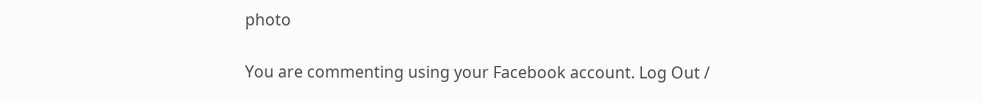photo

You are commenting using your Facebook account. Log Out /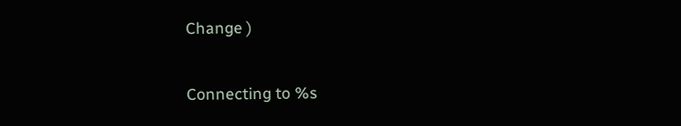Change )

Connecting to %s